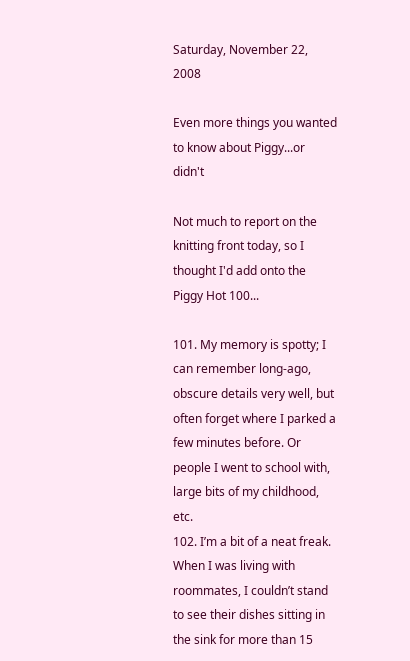Saturday, November 22, 2008

Even more things you wanted to know about Piggy...or didn't

Not much to report on the knitting front today, so I thought I'd add onto the Piggy Hot 100...

101. My memory is spotty; I can remember long-ago, obscure details very well, but often forget where I parked a few minutes before. Or people I went to school with, large bits of my childhood, etc.
102. I’m a bit of a neat freak. When I was living with roommates, I couldn’t stand to see their dishes sitting in the sink for more than 15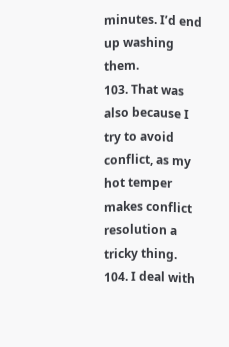minutes. I’d end up washing them.
103. That was also because I try to avoid conflict, as my hot temper makes conflict resolution a tricky thing.
104. I deal with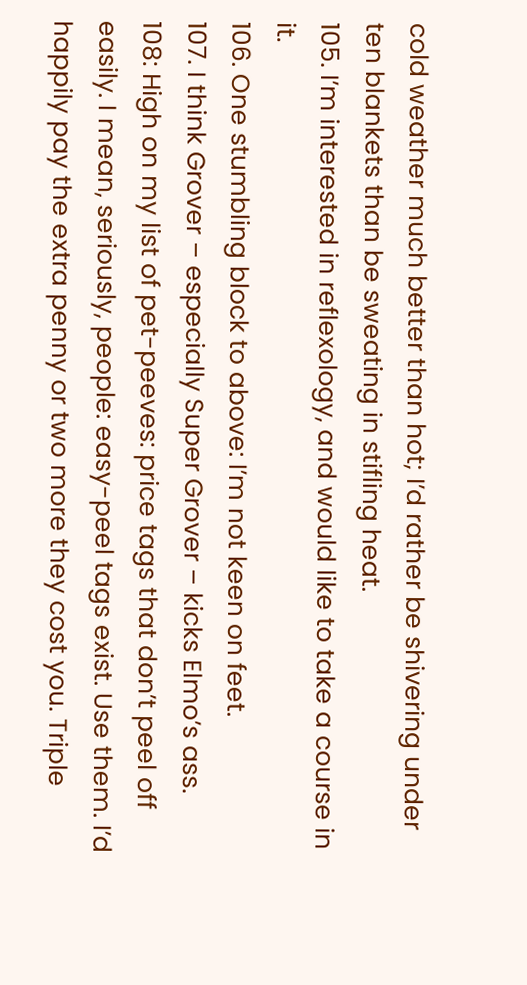cold weather much better than hot; I’d rather be shivering under ten blankets than be sweating in stifling heat.
105. I’m interested in reflexology, and would like to take a course in it.
106. One stumbling block to above: I’m not keen on feet.
107. I think Grover – especially Super Grover – kicks Elmo’s ass.
108: High on my list of pet-peeves: price tags that don’t peel off easily. I mean, seriously, people: easy-peel tags exist. Use them. I’d happily pay the extra penny or two more they cost you. Triple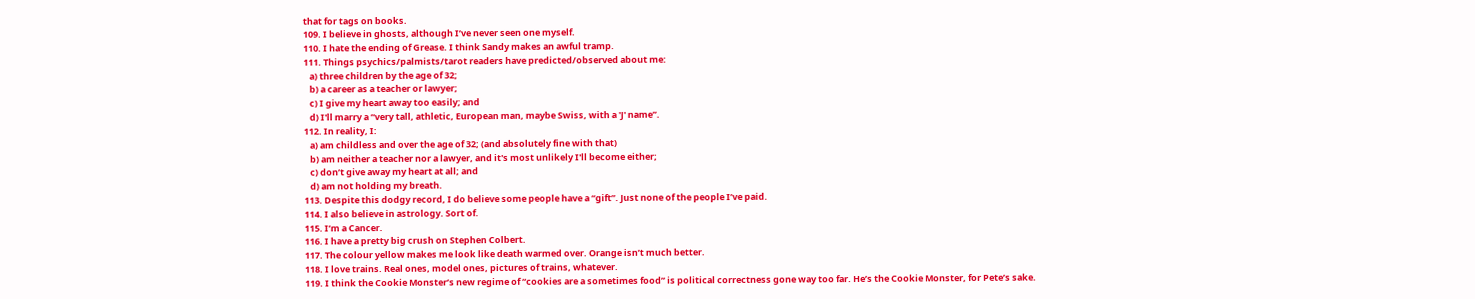that for tags on books.
109. I believe in ghosts, although I’ve never seen one myself.
110. I hate the ending of Grease. I think Sandy makes an awful tramp.
111. Things psychics/palmists/tarot readers have predicted/observed about me:
   a) three children by the age of 32;
   b) a career as a teacher or lawyer;
   c) I give my heart away too easily; and
   d) I'll marry a “very tall, athletic, European man, maybe Swiss, with a 'J' name”.
112. In reality, I:
   a) am childless and over the age of 32; (and absolutely fine with that)
   b) am neither a teacher nor a lawyer, and it's most unlikely I'll become either;
   c) don’t give away my heart at all; and
   d) am not holding my breath.
113. Despite this dodgy record, I do believe some people have a “gift”. Just none of the people I’ve paid.
114. I also believe in astrology. Sort of.
115. I’m a Cancer.
116. I have a pretty big crush on Stephen Colbert.
117. The colour yellow makes me look like death warmed over. Orange isn’t much better.
118. I love trains. Real ones, model ones, pictures of trains, whatever.
119. I think the Cookie Monster’s new regime of “cookies are a sometimes food” is political correctness gone way too far. He’s the Cookie Monster, for Pete’s sake.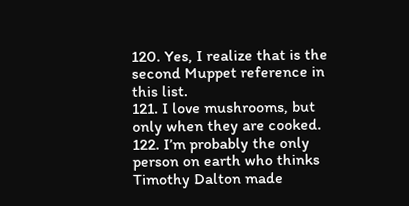120. Yes, I realize that is the second Muppet reference in this list.
121. I love mushrooms, but only when they are cooked.
122. I’m probably the only person on earth who thinks Timothy Dalton made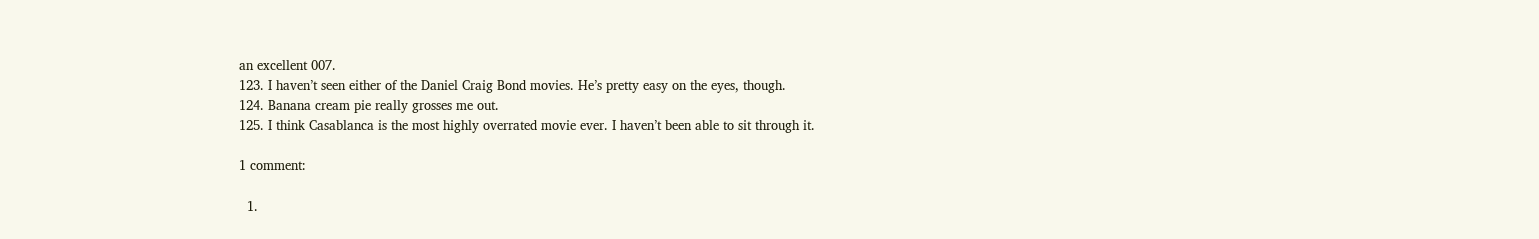an excellent 007.
123. I haven’t seen either of the Daniel Craig Bond movies. He’s pretty easy on the eyes, though.
124. Banana cream pie really grosses me out.
125. I think Casablanca is the most highly overrated movie ever. I haven’t been able to sit through it.

1 comment:

  1.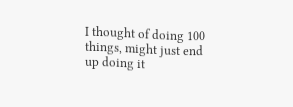I thought of doing 100 things, might just end up doing it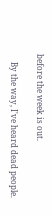before the week is out.

    By the way, I've heard dead people.